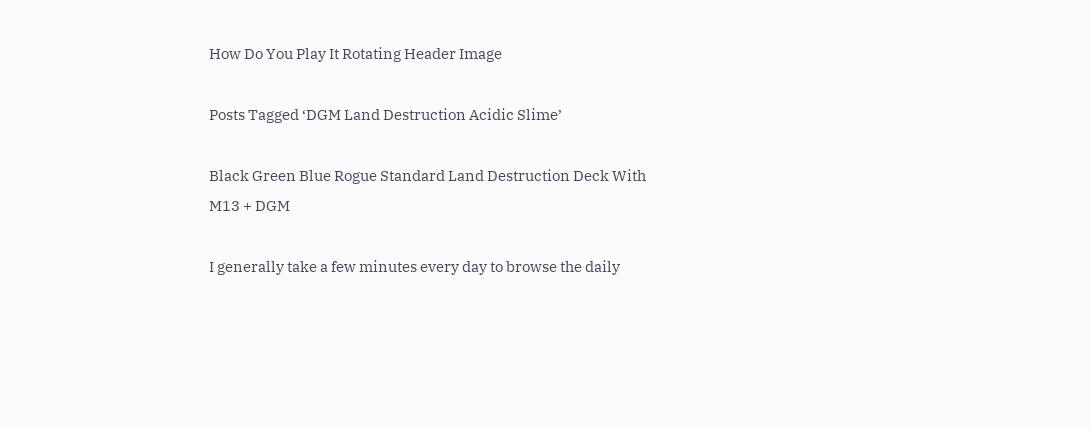How Do You Play It Rotating Header Image

Posts Tagged ‘DGM Land Destruction Acidic Slime’

Black Green Blue Rogue Standard Land Destruction Deck With M13 + DGM

I generally take a few minutes every day to browse the daily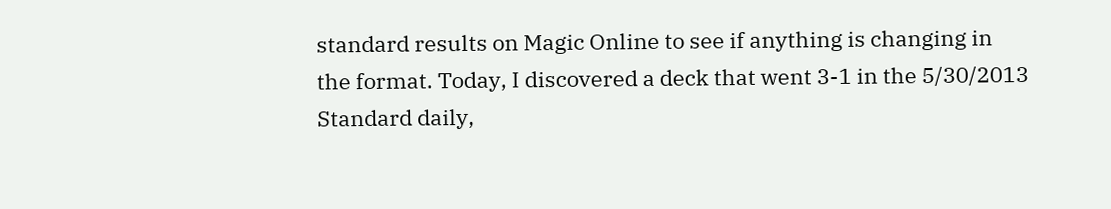standard results on Magic Online to see if anything is changing in the format. Today, I discovered a deck that went 3-1 in the 5/30/2013 Standard daily,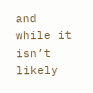and while it isn’t likely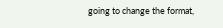going to change the format,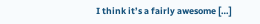I think it’s a fairly awesome […]